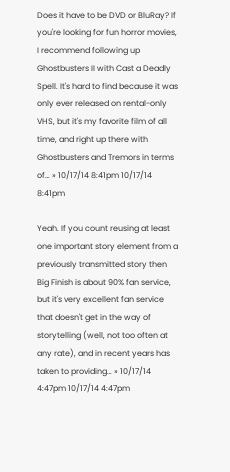Does it have to be DVD or BluRay? If you're looking for fun horror movies, I recommend following up Ghostbusters II with Cast a Deadly Spell. It's hard to find because it was only ever released on rental-only VHS, but it's my favorite film of all time, and right up there with Ghostbusters and Tremors in terms of… » 10/17/14 8:41pm 10/17/14 8:41pm

Yeah. If you count reusing at least one important story element from a previously transmitted story then Big Finish is about 90% fan service, but it's very excellent fan service that doesn't get in the way of storytelling (well, not too often at any rate), and in recent years has taken to providing… » 10/17/14 4:47pm 10/17/14 4:47pm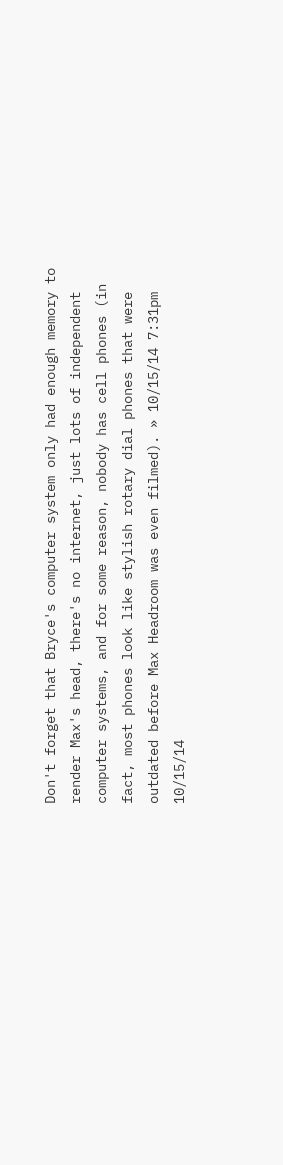Don't forget that Bryce's computer system only had enough memory to render Max's head, there's no internet, just lots of independent computer systems, and for some reason, nobody has cell phones (in fact, most phones look like stylish rotary dial phones that were outdated before Max Headroom was even filmed). » 10/15/14 7:31pm 10/15/14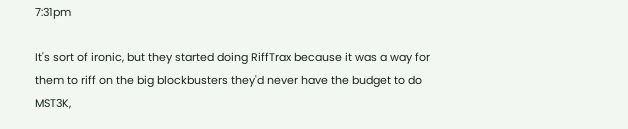7:31pm

It's sort of ironic, but they started doing RiffTrax because it was a way for them to riff on the big blockbusters they'd never have the budget to do MST3K,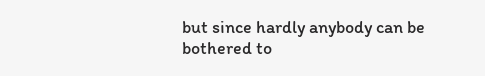but since hardly anybody can be bothered to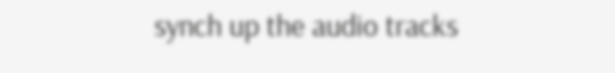synch up the audio tracks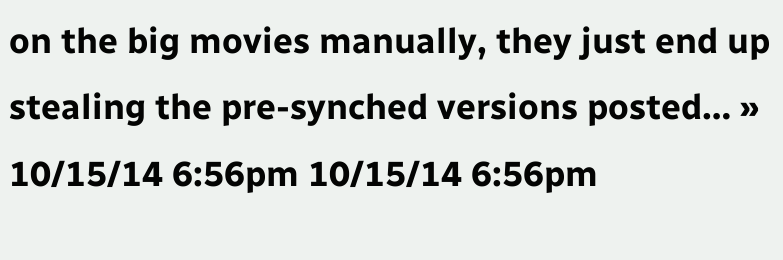on the big movies manually, they just end up stealing the pre-synched versions posted… » 10/15/14 6:56pm 10/15/14 6:56pm